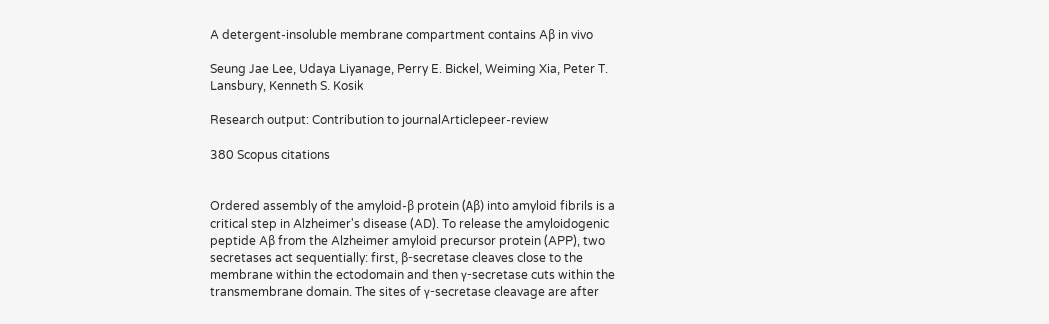A detergent-insoluble membrane compartment contains Aβ in vivo

Seung Jae Lee, Udaya Liyanage, Perry E. Bickel, Weiming Xia, Peter T. Lansbury, Kenneth S. Kosik

Research output: Contribution to journalArticlepeer-review

380 Scopus citations


Ordered assembly of the amyloid-β protein (Aβ) into amyloid fibrils is a critical step in Alzheimer's disease (AD). To release the amyloidogenic peptide Aβ from the Alzheimer amyloid precursor protein (APP), two secretases act sequentially: first, β-secretase cleaves close to the membrane within the ectodomain and then γ-secretase cuts within the transmembrane domain. The sites of γ-secretase cleavage are after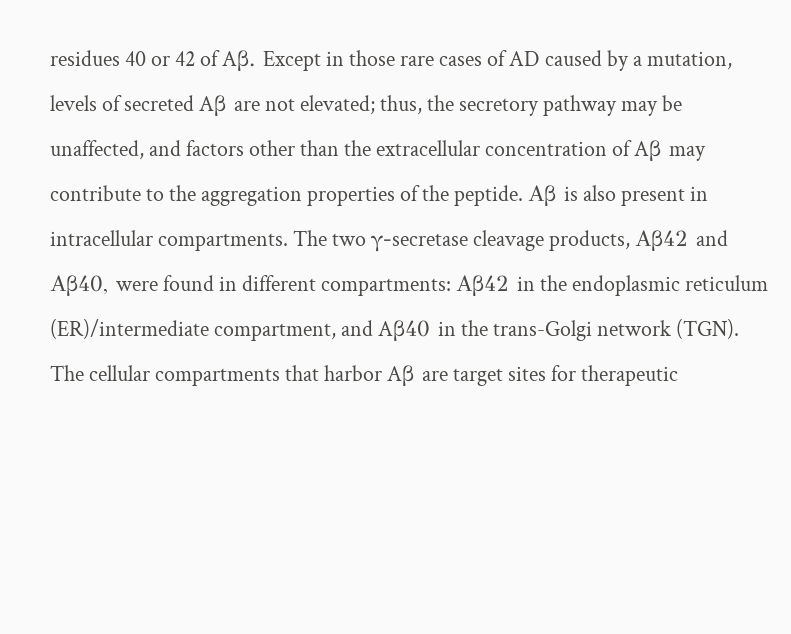residues 40 or 42 of Aβ. Except in those rare cases of AD caused by a mutation, levels of secreted Aβ are not elevated; thus, the secretory pathway may be unaffected, and factors other than the extracellular concentration of Aβ may contribute to the aggregation properties of the peptide. Aβ is also present in intracellular compartments. The two γ-secretase cleavage products, Aβ42 and Aβ40, were found in different compartments: Aβ42 in the endoplasmic reticulum (ER)/intermediate compartment, and Aβ40 in the trans-Golgi network (TGN). The cellular compartments that harbor Aβ are target sites for therapeutic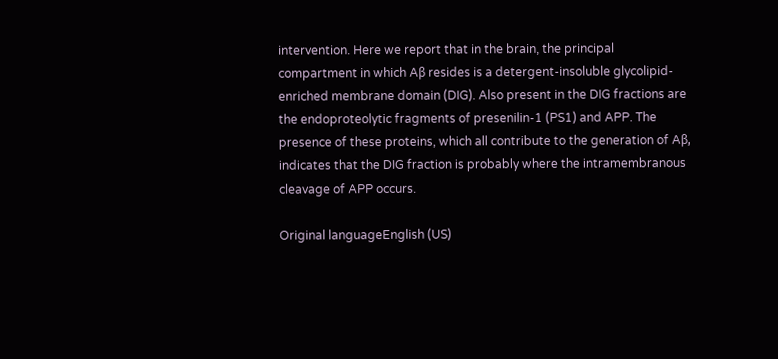intervention. Here we report that in the brain, the principal compartment in which Aβ resides is a detergent-insoluble glycolipid-enriched membrane domain (DIG). Also present in the DIG fractions are the endoproteolytic fragments of presenilin-1 (PS1) and APP. The presence of these proteins, which all contribute to the generation of Aβ, indicates that the DIG fraction is probably where the intramembranous cleavage of APP occurs.

Original languageEnglish (US)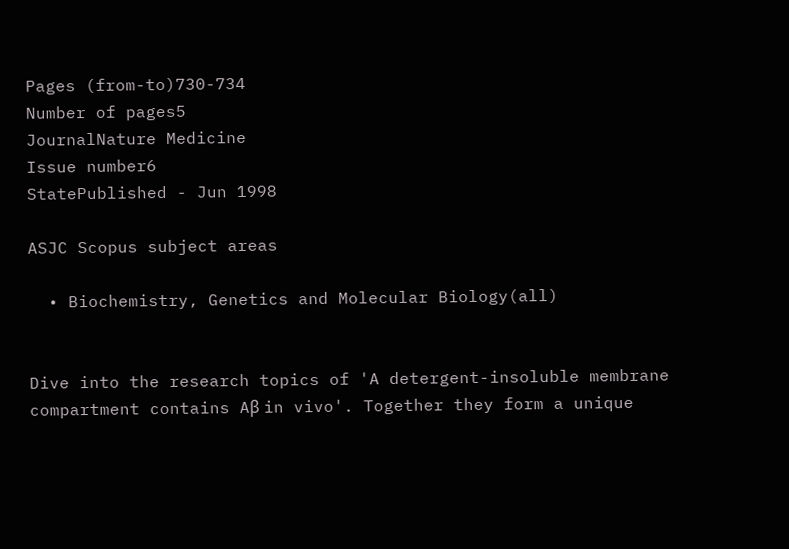Pages (from-to)730-734
Number of pages5
JournalNature Medicine
Issue number6
StatePublished - Jun 1998

ASJC Scopus subject areas

  • Biochemistry, Genetics and Molecular Biology(all)


Dive into the research topics of 'A detergent-insoluble membrane compartment contains Aβ in vivo'. Together they form a unique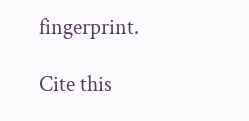fingerprint.

Cite this